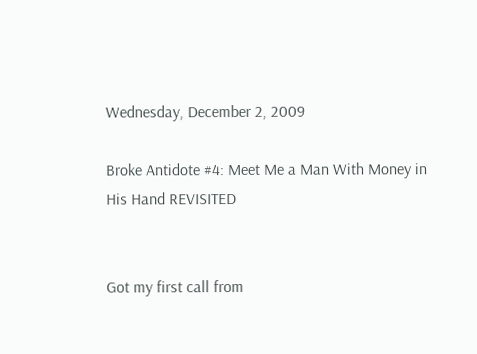Wednesday, December 2, 2009

Broke Antidote #4: Meet Me a Man With Money in His Hand REVISITED


Got my first call from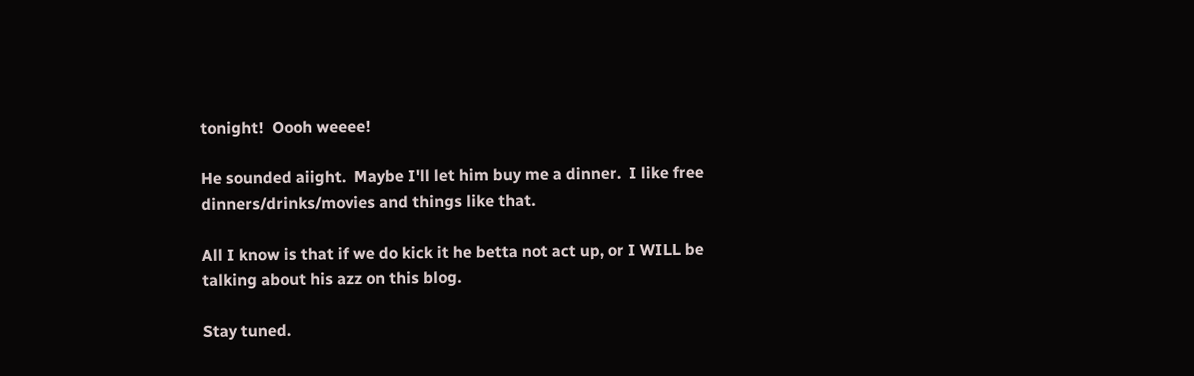tonight!  Oooh weeee!

He sounded aiight.  Maybe I'll let him buy me a dinner.  I like free dinners/drinks/movies and things like that.

All I know is that if we do kick it he betta not act up, or I WILL be talking about his azz on this blog.

Stay tuned.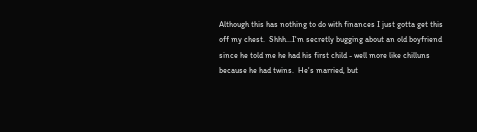Although this has nothing to do with finances I just gotta get this off my chest.  Shhh...I'm secretly bugging about an old boyfriend since he told me he had his first child - well more like chilluns because he had twins.  He's married, but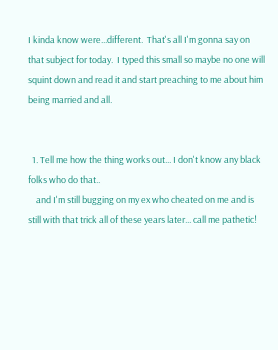I kinda know were...different.  That's all I'm gonna say on that subject for today.  I typed this small so maybe no one will squint down and read it and start preaching to me about him being married and all.


  1. Tell me how the thing works out... I don't know any black folks who do that..
    and I'm still bugging on my ex who cheated on me and is still with that trick all of these years later... call me pathetic!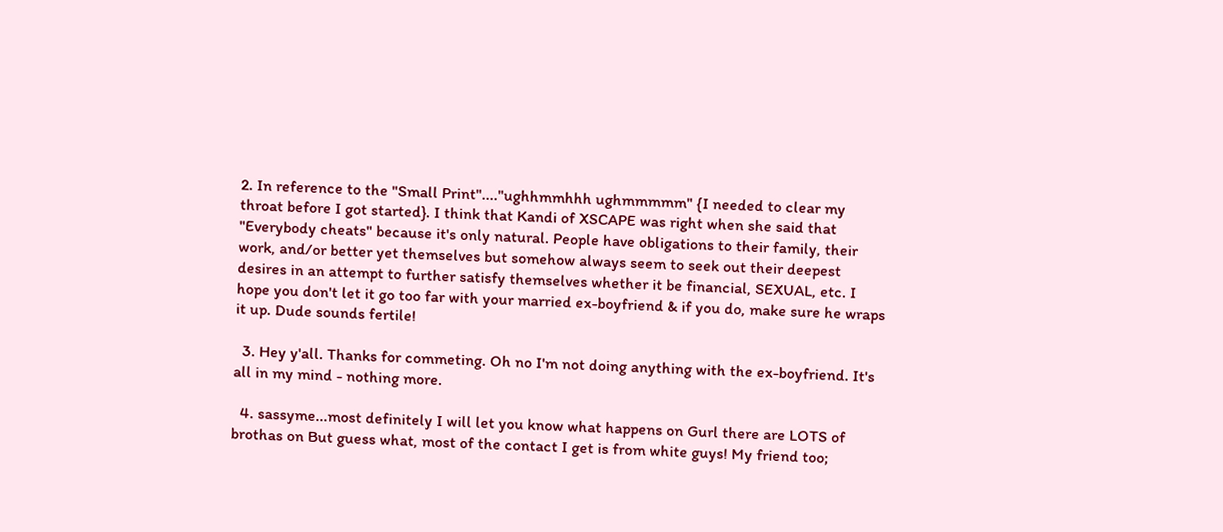2. In reference to the "Small Print"...."ughhmmhhh ughmmmmm" {I needed to clear my throat before I got started}. I think that Kandi of XSCAPE was right when she said that "Everybody cheats" because it's only natural. People have obligations to their family, their work, and/or better yet themselves but somehow always seem to seek out their deepest desires in an attempt to further satisfy themselves whether it be financial, SEXUAL, etc. I hope you don't let it go too far with your married ex-boyfriend & if you do, make sure he wraps it up. Dude sounds fertile!

  3. Hey y'all. Thanks for commeting. Oh no I'm not doing anything with the ex-boyfriend. It's all in my mind - nothing more.

  4. sassyme...most definitely I will let you know what happens on Gurl there are LOTS of brothas on But guess what, most of the contact I get is from white guys! My friend too;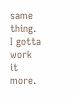same thing. I gotta work it more.